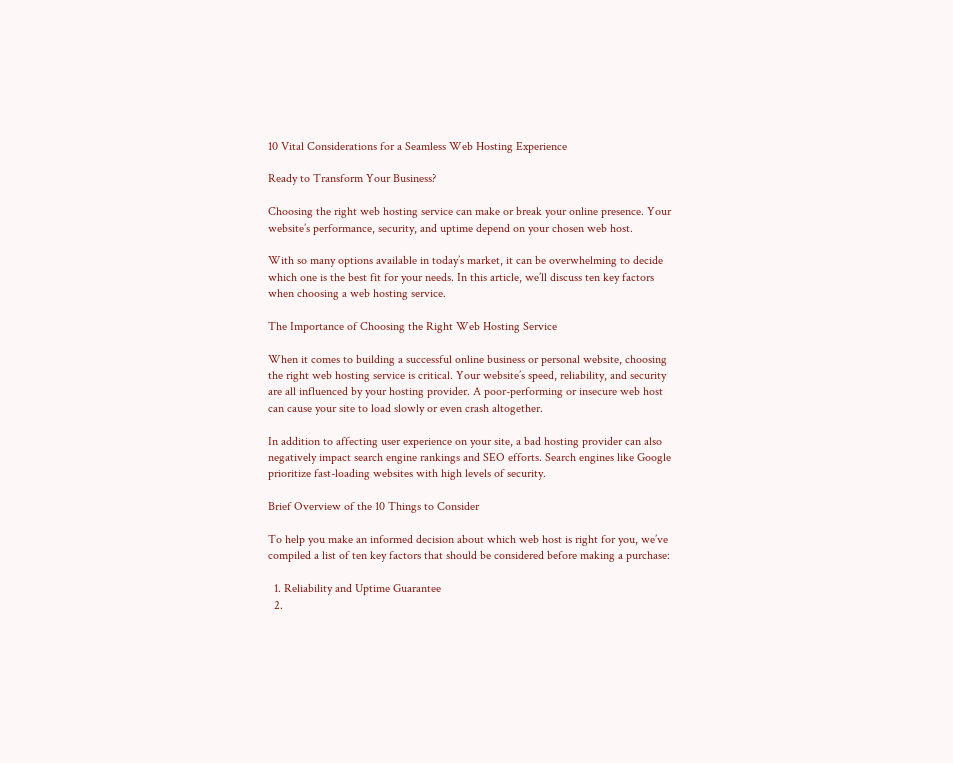10 Vital Considerations for a Seamless Web Hosting Experience

Ready to Transform Your Business?

Choosing the right web hosting service can make or break your online presence. Your website’s performance, security, and uptime depend on your chosen web host.

With so many options available in today’s market, it can be overwhelming to decide which one is the best fit for your needs. In this article, we’ll discuss ten key factors when choosing a web hosting service.

The Importance of Choosing the Right Web Hosting Service

When it comes to building a successful online business or personal website, choosing the right web hosting service is critical. Your website’s speed, reliability, and security are all influenced by your hosting provider. A poor-performing or insecure web host can cause your site to load slowly or even crash altogether.

In addition to affecting user experience on your site, a bad hosting provider can also negatively impact search engine rankings and SEO efforts. Search engines like Google prioritize fast-loading websites with high levels of security.

Brief Overview of the 10 Things to Consider

To help you make an informed decision about which web host is right for you, we’ve compiled a list of ten key factors that should be considered before making a purchase:

  1. Reliability and Uptime Guarantee
  2.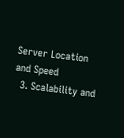Server Location and Speed
  3. Scalability and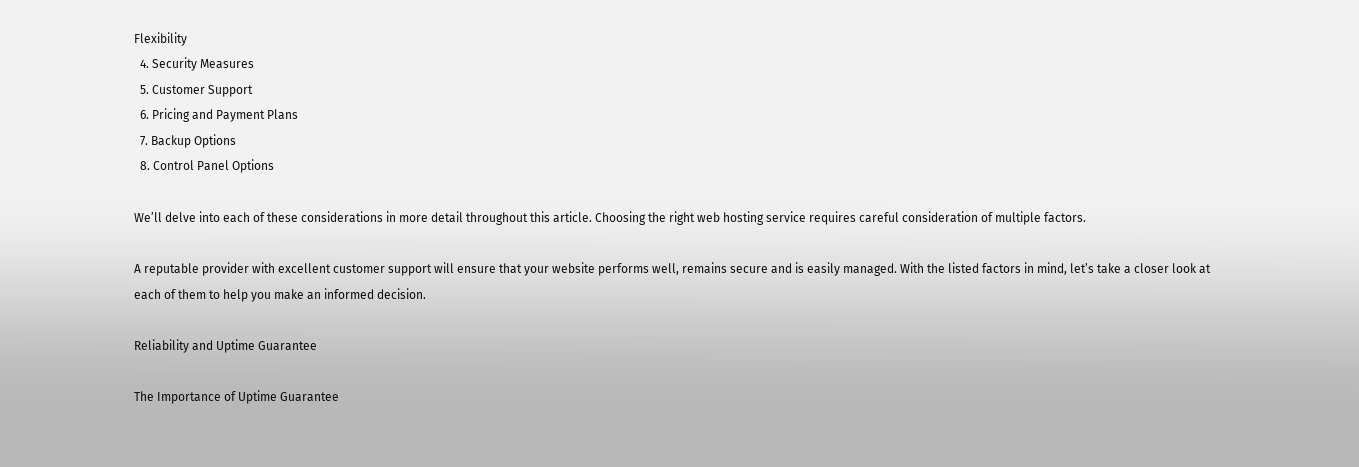Flexibility
  4. Security Measures
  5. Customer Support
  6. Pricing and Payment Plans
  7. Backup Options
  8. Control Panel Options

We’ll delve into each of these considerations in more detail throughout this article. Choosing the right web hosting service requires careful consideration of multiple factors.

A reputable provider with excellent customer support will ensure that your website performs well, remains secure and is easily managed. With the listed factors in mind, let’s take a closer look at each of them to help you make an informed decision.

Reliability and Uptime Guarantee

The Importance of Uptime Guarantee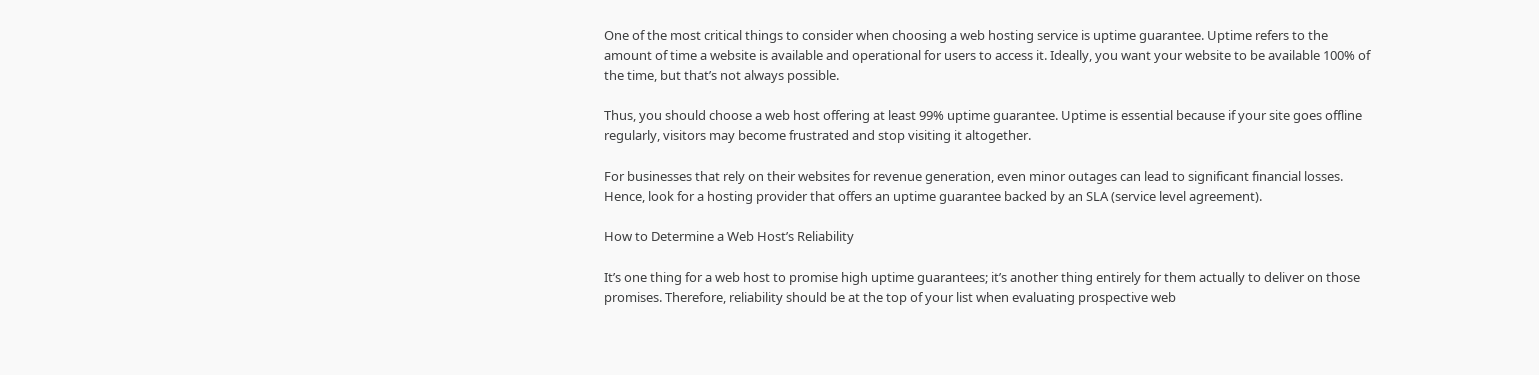One of the most critical things to consider when choosing a web hosting service is uptime guarantee. Uptime refers to the amount of time a website is available and operational for users to access it. Ideally, you want your website to be available 100% of the time, but that’s not always possible.

Thus, you should choose a web host offering at least 99% uptime guarantee. Uptime is essential because if your site goes offline regularly, visitors may become frustrated and stop visiting it altogether.

For businesses that rely on their websites for revenue generation, even minor outages can lead to significant financial losses. Hence, look for a hosting provider that offers an uptime guarantee backed by an SLA (service level agreement).

How to Determine a Web Host’s Reliability

It’s one thing for a web host to promise high uptime guarantees; it’s another thing entirely for them actually to deliver on those promises. Therefore, reliability should be at the top of your list when evaluating prospective web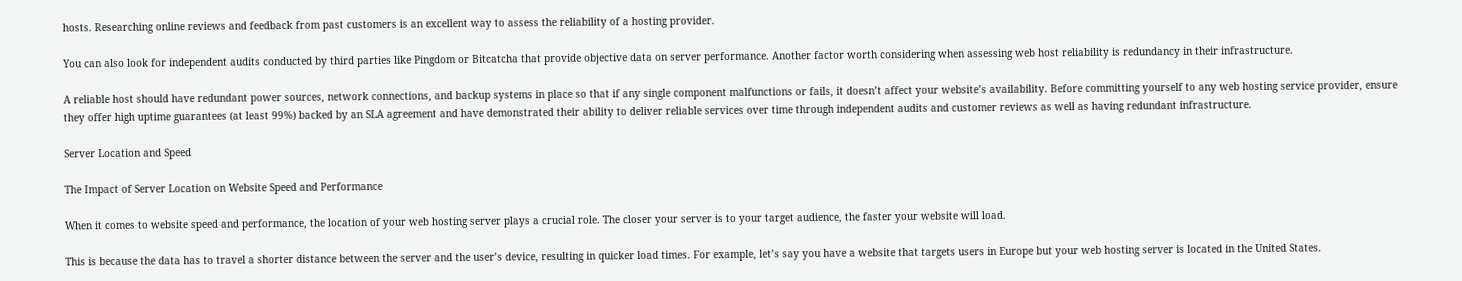hosts. Researching online reviews and feedback from past customers is an excellent way to assess the reliability of a hosting provider.

You can also look for independent audits conducted by third parties like Pingdom or Bitcatcha that provide objective data on server performance. Another factor worth considering when assessing web host reliability is redundancy in their infrastructure.

A reliable host should have redundant power sources, network connections, and backup systems in place so that if any single component malfunctions or fails, it doesn’t affect your website’s availability. Before committing yourself to any web hosting service provider, ensure they offer high uptime guarantees (at least 99%) backed by an SLA agreement and have demonstrated their ability to deliver reliable services over time through independent audits and customer reviews as well as having redundant infrastructure.

Server Location and Speed

The Impact of Server Location on Website Speed and Performance

When it comes to website speed and performance, the location of your web hosting server plays a crucial role. The closer your server is to your target audience, the faster your website will load.

This is because the data has to travel a shorter distance between the server and the user’s device, resulting in quicker load times. For example, let’s say you have a website that targets users in Europe but your web hosting server is located in the United States.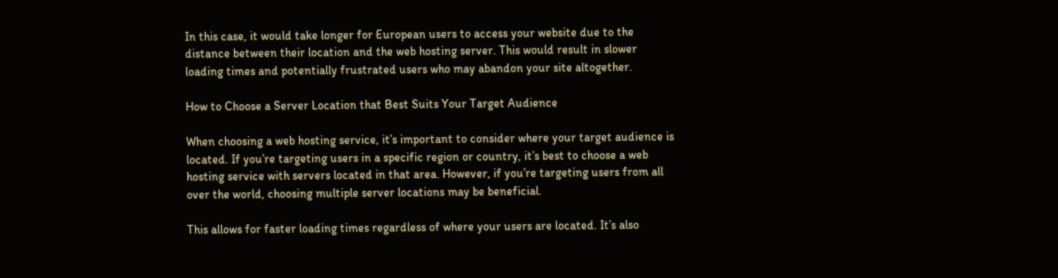In this case, it would take longer for European users to access your website due to the distance between their location and the web hosting server. This would result in slower loading times and potentially frustrated users who may abandon your site altogether.

How to Choose a Server Location that Best Suits Your Target Audience

When choosing a web hosting service, it’s important to consider where your target audience is located. If you’re targeting users in a specific region or country, it’s best to choose a web hosting service with servers located in that area. However, if you’re targeting users from all over the world, choosing multiple server locations may be beneficial.

This allows for faster loading times regardless of where your users are located. It’s also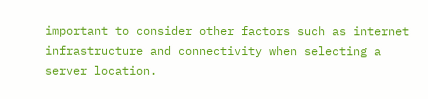important to consider other factors such as internet infrastructure and connectivity when selecting a server location.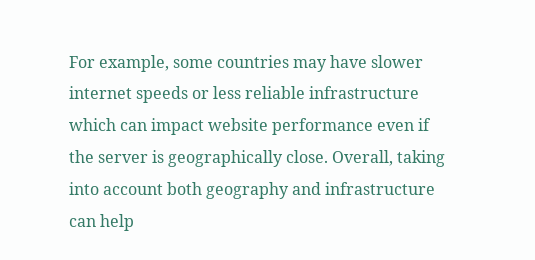For example, some countries may have slower internet speeds or less reliable infrastructure which can impact website performance even if the server is geographically close. Overall, taking into account both geography and infrastructure can help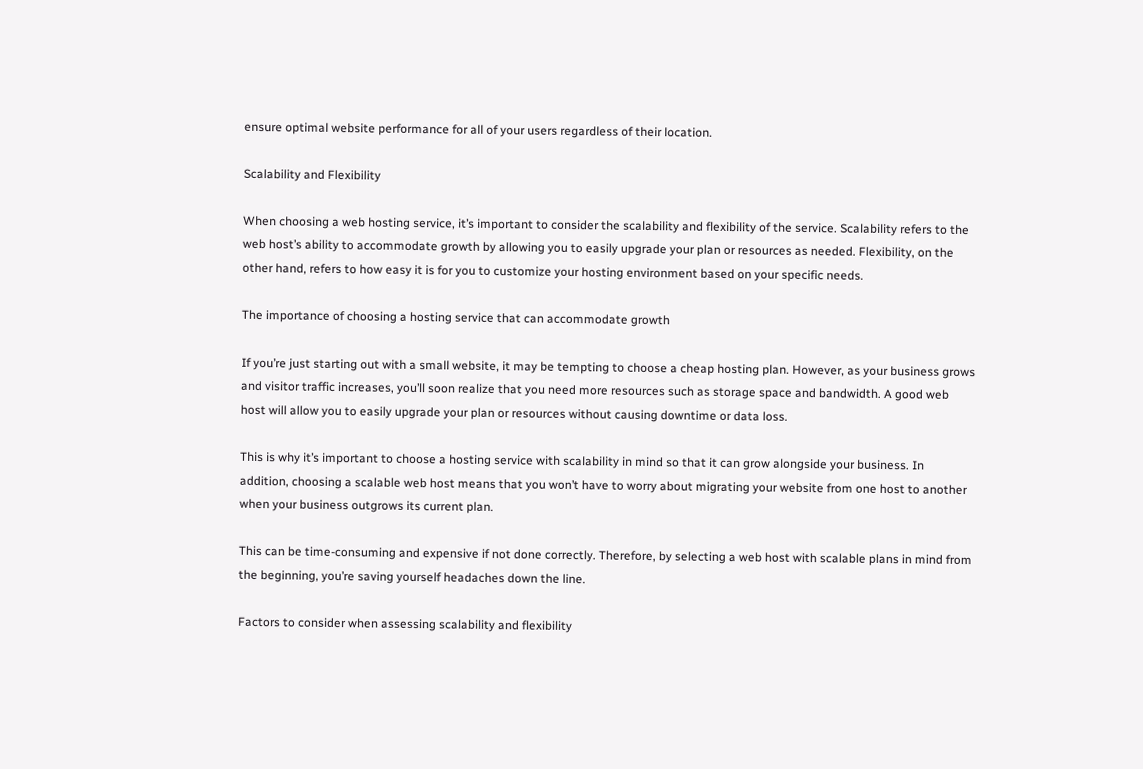ensure optimal website performance for all of your users regardless of their location.

Scalability and Flexibility

When choosing a web hosting service, it’s important to consider the scalability and flexibility of the service. Scalability refers to the web host’s ability to accommodate growth by allowing you to easily upgrade your plan or resources as needed. Flexibility, on the other hand, refers to how easy it is for you to customize your hosting environment based on your specific needs.

The importance of choosing a hosting service that can accommodate growth

If you’re just starting out with a small website, it may be tempting to choose a cheap hosting plan. However, as your business grows and visitor traffic increases, you’ll soon realize that you need more resources such as storage space and bandwidth. A good web host will allow you to easily upgrade your plan or resources without causing downtime or data loss.

This is why it’s important to choose a hosting service with scalability in mind so that it can grow alongside your business. In addition, choosing a scalable web host means that you won’t have to worry about migrating your website from one host to another when your business outgrows its current plan.

This can be time-consuming and expensive if not done correctly. Therefore, by selecting a web host with scalable plans in mind from the beginning, you’re saving yourself headaches down the line.

Factors to consider when assessing scalability and flexibility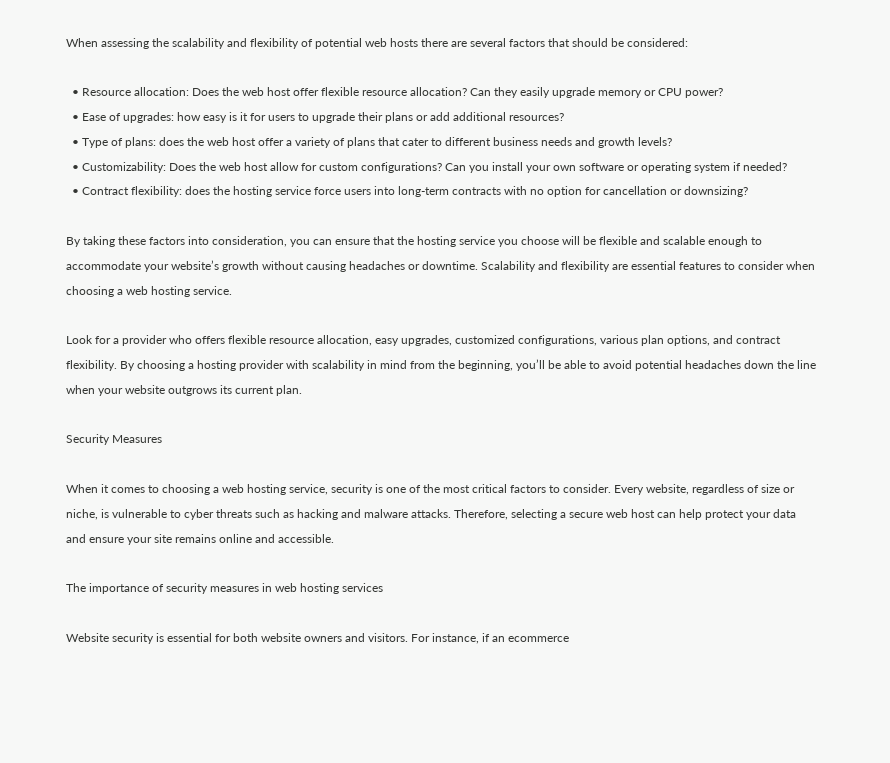When assessing the scalability and flexibility of potential web hosts there are several factors that should be considered:

  • Resource allocation: Does the web host offer flexible resource allocation? Can they easily upgrade memory or CPU power?
  • Ease of upgrades: how easy is it for users to upgrade their plans or add additional resources?
  • Type of plans: does the web host offer a variety of plans that cater to different business needs and growth levels?
  • Customizability: Does the web host allow for custom configurations? Can you install your own software or operating system if needed?
  • Contract flexibility: does the hosting service force users into long-term contracts with no option for cancellation or downsizing?

By taking these factors into consideration, you can ensure that the hosting service you choose will be flexible and scalable enough to accommodate your website’s growth without causing headaches or downtime. Scalability and flexibility are essential features to consider when choosing a web hosting service.

Look for a provider who offers flexible resource allocation, easy upgrades, customized configurations, various plan options, and contract flexibility. By choosing a hosting provider with scalability in mind from the beginning, you’ll be able to avoid potential headaches down the line when your website outgrows its current plan.

Security Measures

When it comes to choosing a web hosting service, security is one of the most critical factors to consider. Every website, regardless of size or niche, is vulnerable to cyber threats such as hacking and malware attacks. Therefore, selecting a secure web host can help protect your data and ensure your site remains online and accessible.

The importance of security measures in web hosting services

Website security is essential for both website owners and visitors. For instance, if an ecommerce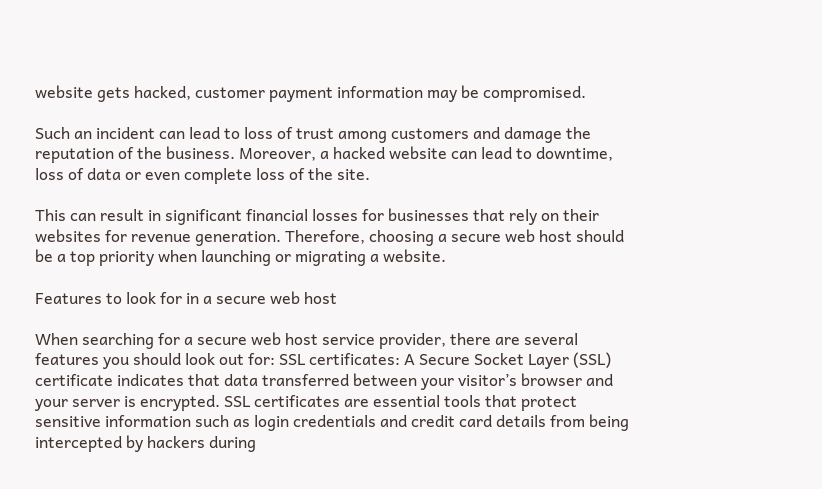website gets hacked, customer payment information may be compromised.

Such an incident can lead to loss of trust among customers and damage the reputation of the business. Moreover, a hacked website can lead to downtime, loss of data or even complete loss of the site.

This can result in significant financial losses for businesses that rely on their websites for revenue generation. Therefore, choosing a secure web host should be a top priority when launching or migrating a website.

Features to look for in a secure web host

When searching for a secure web host service provider, there are several features you should look out for: SSL certificates: A Secure Socket Layer (SSL) certificate indicates that data transferred between your visitor’s browser and your server is encrypted. SSL certificates are essential tools that protect sensitive information such as login credentials and credit card details from being intercepted by hackers during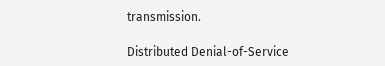transmission.

Distributed Denial-of-Service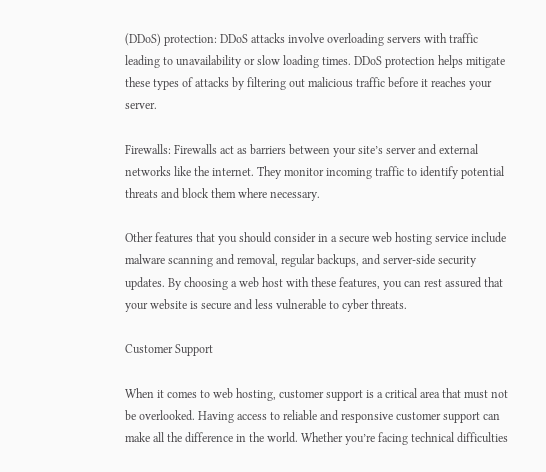(DDoS) protection: DDoS attacks involve overloading servers with traffic leading to unavailability or slow loading times. DDoS protection helps mitigate these types of attacks by filtering out malicious traffic before it reaches your server.

Firewalls: Firewalls act as barriers between your site’s server and external networks like the internet. They monitor incoming traffic to identify potential threats and block them where necessary.

Other features that you should consider in a secure web hosting service include malware scanning and removal, regular backups, and server-side security updates. By choosing a web host with these features, you can rest assured that your website is secure and less vulnerable to cyber threats.

Customer Support

When it comes to web hosting, customer support is a critical area that must not be overlooked. Having access to reliable and responsive customer support can make all the difference in the world. Whether you’re facing technical difficulties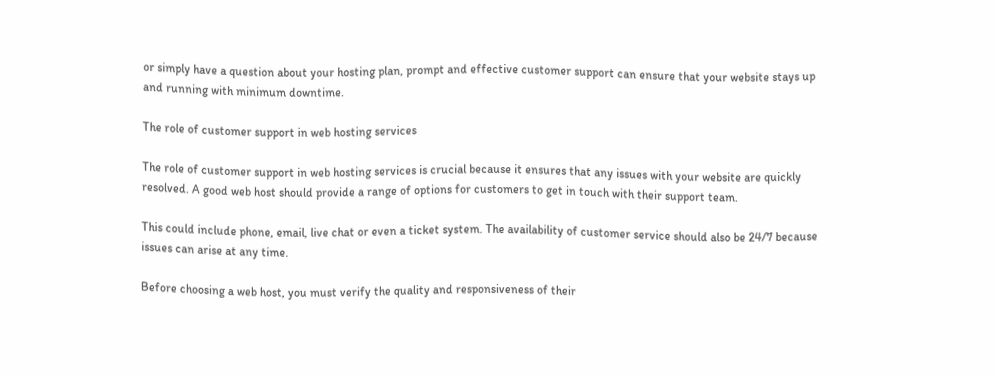or simply have a question about your hosting plan, prompt and effective customer support can ensure that your website stays up and running with minimum downtime.

The role of customer support in web hosting services

The role of customer support in web hosting services is crucial because it ensures that any issues with your website are quickly resolved. A good web host should provide a range of options for customers to get in touch with their support team.

This could include phone, email, live chat or even a ticket system. The availability of customer service should also be 24/7 because issues can arise at any time.

Before choosing a web host, you must verify the quality and responsiveness of their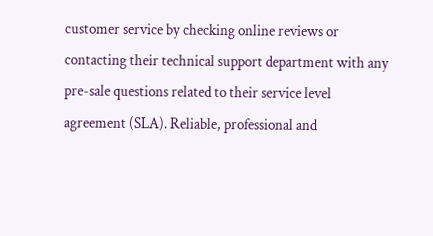customer service by checking online reviews or contacting their technical support department with any pre-sale questions related to their service level agreement (SLA). Reliable, professional and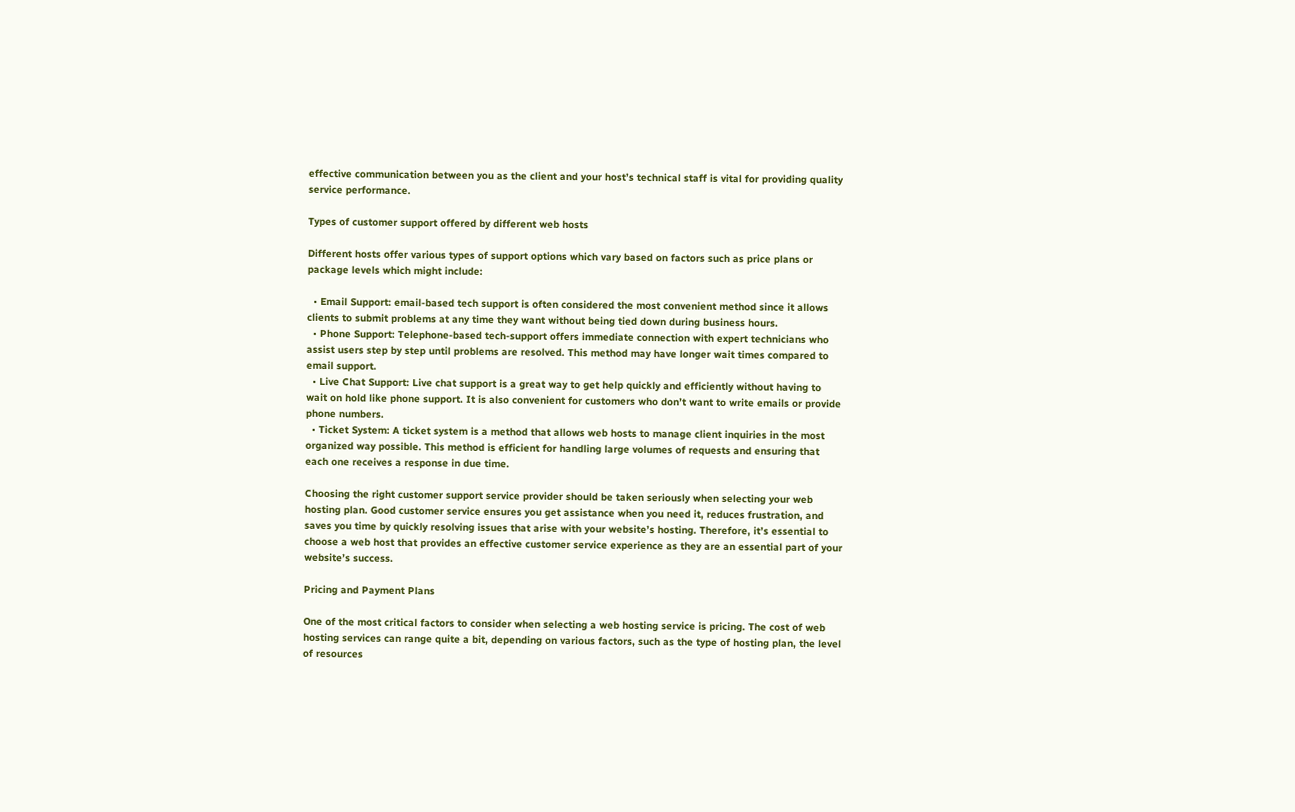effective communication between you as the client and your host’s technical staff is vital for providing quality service performance.

Types of customer support offered by different web hosts

Different hosts offer various types of support options which vary based on factors such as price plans or package levels which might include:

  • Email Support: email-based tech support is often considered the most convenient method since it allows clients to submit problems at any time they want without being tied down during business hours.
  • Phone Support: Telephone-based tech-support offers immediate connection with expert technicians who assist users step by step until problems are resolved. This method may have longer wait times compared to email support.
  • Live Chat Support: Live chat support is a great way to get help quickly and efficiently without having to wait on hold like phone support. It is also convenient for customers who don’t want to write emails or provide phone numbers.
  • Ticket System: A ticket system is a method that allows web hosts to manage client inquiries in the most organized way possible. This method is efficient for handling large volumes of requests and ensuring that each one receives a response in due time.

Choosing the right customer support service provider should be taken seriously when selecting your web hosting plan. Good customer service ensures you get assistance when you need it, reduces frustration, and saves you time by quickly resolving issues that arise with your website’s hosting. Therefore, it’s essential to choose a web host that provides an effective customer service experience as they are an essential part of your website’s success.

Pricing and Payment Plans

One of the most critical factors to consider when selecting a web hosting service is pricing. The cost of web hosting services can range quite a bit, depending on various factors, such as the type of hosting plan, the level of resources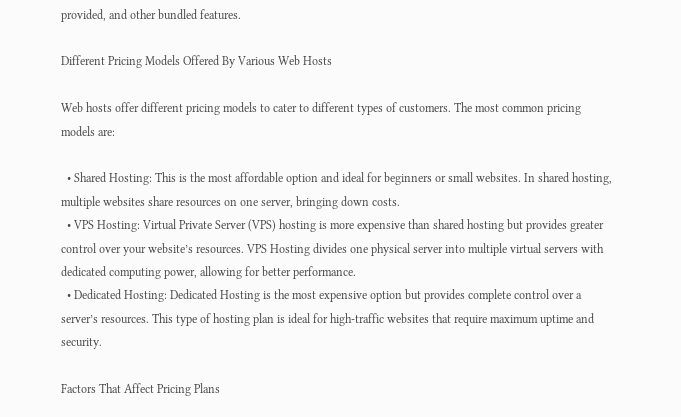provided, and other bundled features.

Different Pricing Models Offered By Various Web Hosts

Web hosts offer different pricing models to cater to different types of customers. The most common pricing models are:

  • Shared Hosting: This is the most affordable option and ideal for beginners or small websites. In shared hosting, multiple websites share resources on one server, bringing down costs.
  • VPS Hosting: Virtual Private Server (VPS) hosting is more expensive than shared hosting but provides greater control over your website’s resources. VPS Hosting divides one physical server into multiple virtual servers with dedicated computing power, allowing for better performance.
  • Dedicated Hosting: Dedicated Hosting is the most expensive option but provides complete control over a server’s resources. This type of hosting plan is ideal for high-traffic websites that require maximum uptime and security.

Factors That Affect Pricing Plans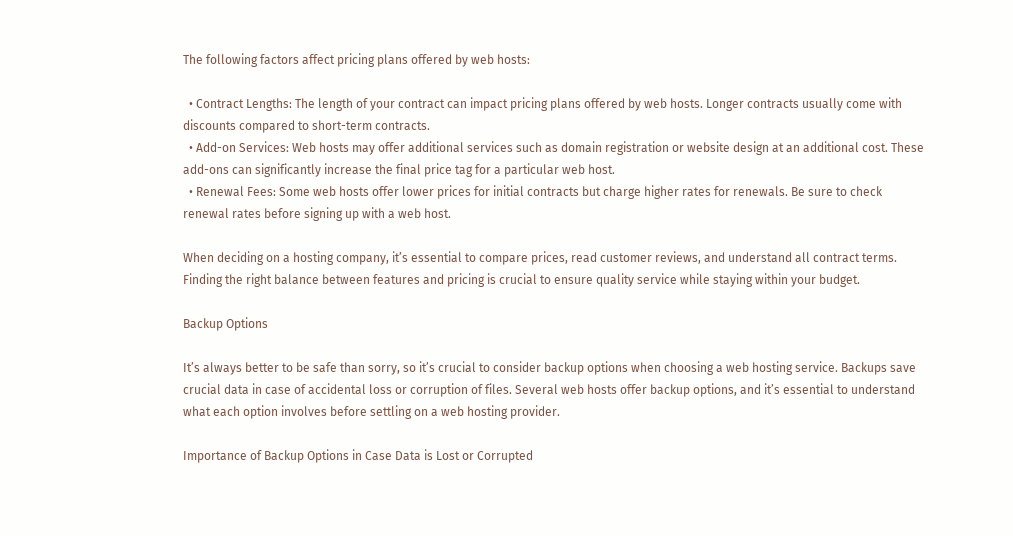The following factors affect pricing plans offered by web hosts:

  • Contract Lengths: The length of your contract can impact pricing plans offered by web hosts. Longer contracts usually come with discounts compared to short-term contracts.
  • Add-on Services: Web hosts may offer additional services such as domain registration or website design at an additional cost. These add-ons can significantly increase the final price tag for a particular web host.
  • Renewal Fees: Some web hosts offer lower prices for initial contracts but charge higher rates for renewals. Be sure to check renewal rates before signing up with a web host.

When deciding on a hosting company, it’s essential to compare prices, read customer reviews, and understand all contract terms. Finding the right balance between features and pricing is crucial to ensure quality service while staying within your budget.

Backup Options

It’s always better to be safe than sorry, so it’s crucial to consider backup options when choosing a web hosting service. Backups save crucial data in case of accidental loss or corruption of files. Several web hosts offer backup options, and it’s essential to understand what each option involves before settling on a web hosting provider.

Importance of Backup Options in Case Data is Lost or Corrupted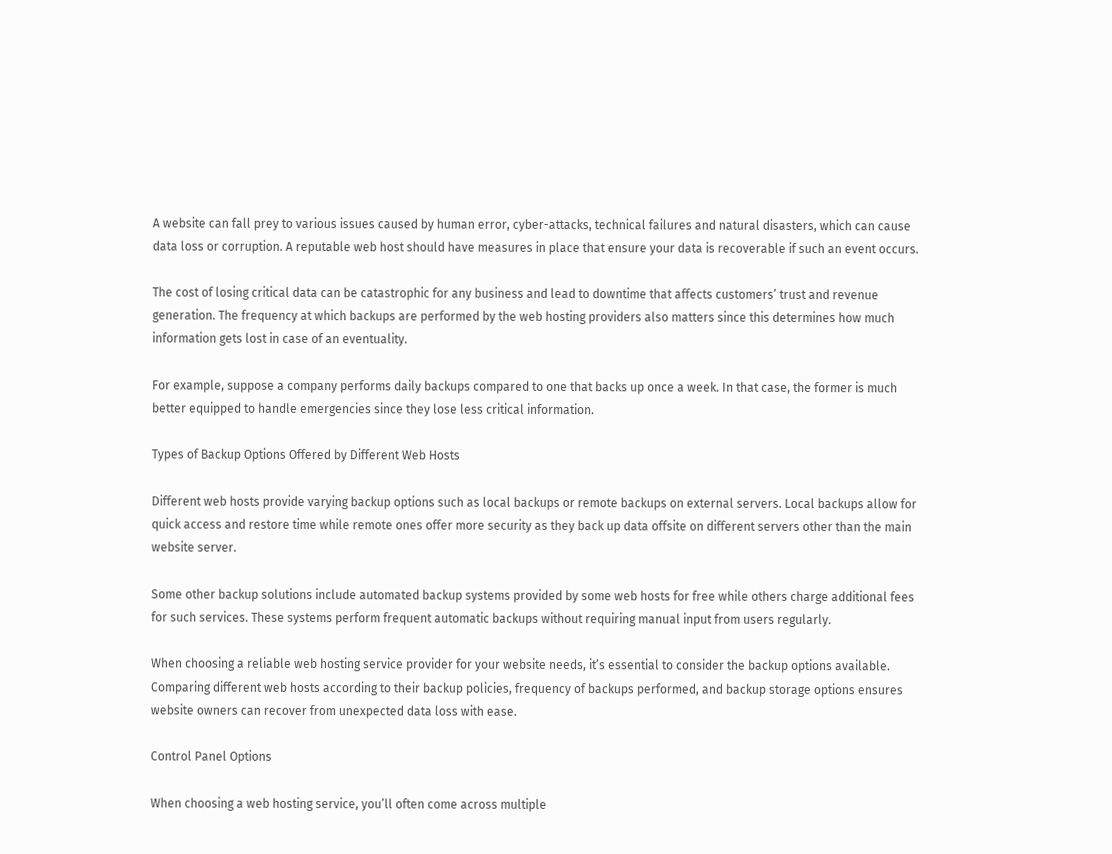A website can fall prey to various issues caused by human error, cyber-attacks, technical failures and natural disasters, which can cause data loss or corruption. A reputable web host should have measures in place that ensure your data is recoverable if such an event occurs.

The cost of losing critical data can be catastrophic for any business and lead to downtime that affects customers’ trust and revenue generation. The frequency at which backups are performed by the web hosting providers also matters since this determines how much information gets lost in case of an eventuality.

For example, suppose a company performs daily backups compared to one that backs up once a week. In that case, the former is much better equipped to handle emergencies since they lose less critical information.

Types of Backup Options Offered by Different Web Hosts

Different web hosts provide varying backup options such as local backups or remote backups on external servers. Local backups allow for quick access and restore time while remote ones offer more security as they back up data offsite on different servers other than the main website server.

Some other backup solutions include automated backup systems provided by some web hosts for free while others charge additional fees for such services. These systems perform frequent automatic backups without requiring manual input from users regularly.

When choosing a reliable web hosting service provider for your website needs, it’s essential to consider the backup options available. Comparing different web hosts according to their backup policies, frequency of backups performed, and backup storage options ensures website owners can recover from unexpected data loss with ease.

Control Panel Options

When choosing a web hosting service, you’ll often come across multiple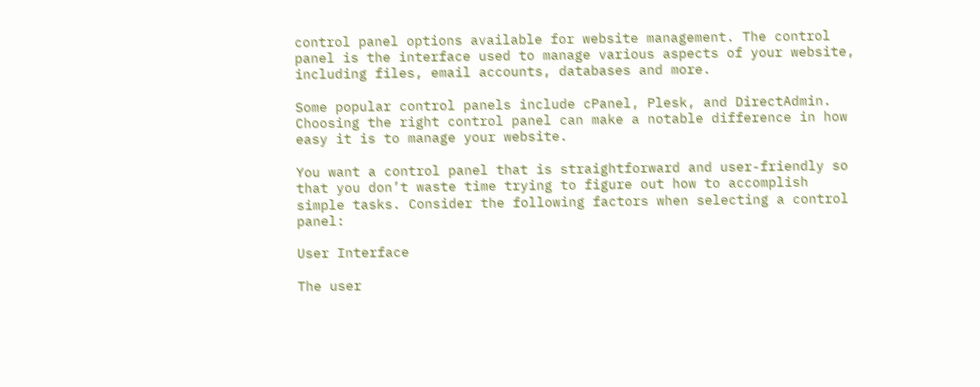control panel options available for website management. The control panel is the interface used to manage various aspects of your website, including files, email accounts, databases and more.

Some popular control panels include cPanel, Plesk, and DirectAdmin. Choosing the right control panel can make a notable difference in how easy it is to manage your website.

You want a control panel that is straightforward and user-friendly so that you don’t waste time trying to figure out how to accomplish simple tasks. Consider the following factors when selecting a control panel:

User Interface

The user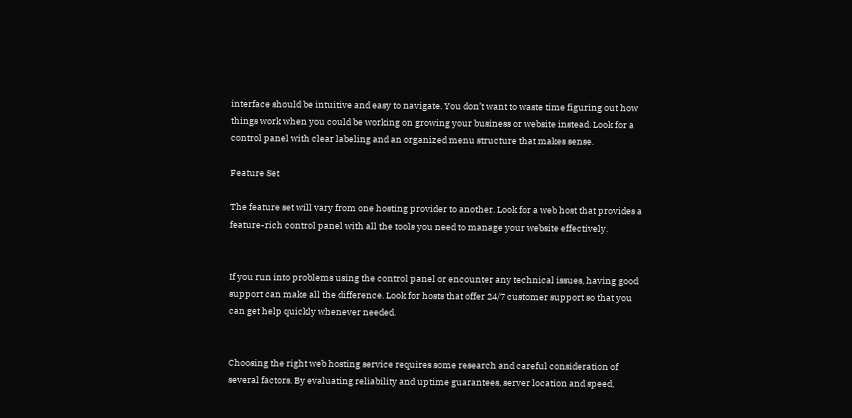interface should be intuitive and easy to navigate. You don’t want to waste time figuring out how things work when you could be working on growing your business or website instead. Look for a control panel with clear labeling and an organized menu structure that makes sense.

Feature Set

The feature set will vary from one hosting provider to another. Look for a web host that provides a feature-rich control panel with all the tools you need to manage your website effectively.


If you run into problems using the control panel or encounter any technical issues, having good support can make all the difference. Look for hosts that offer 24/7 customer support so that you can get help quickly whenever needed.


Choosing the right web hosting service requires some research and careful consideration of several factors. By evaluating reliability and uptime guarantees, server location and speed,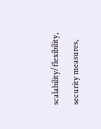scalability/flexibility, security measures,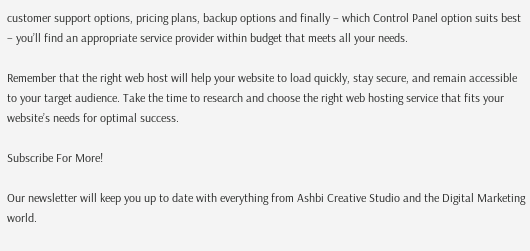customer support options, pricing plans, backup options and finally – which Control Panel option suits best – you’ll find an appropriate service provider within budget that meets all your needs.

Remember that the right web host will help your website to load quickly, stay secure, and remain accessible to your target audience. Take the time to research and choose the right web hosting service that fits your website’s needs for optimal success.

Subscribe For More!

Our newsletter will keep you up to date with everything from Ashbi Creative Studio and the Digital Marketing world.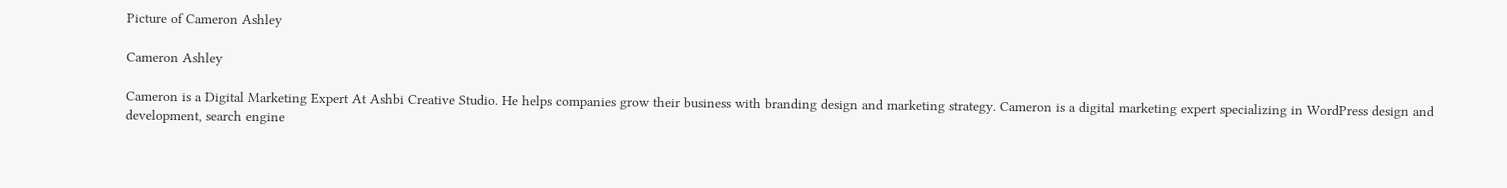Picture of Cameron Ashley

Cameron Ashley

Cameron is a Digital Marketing Expert At Ashbi Creative Studio. He helps companies grow their business with branding design and marketing strategy. Cameron is a digital marketing expert specializing in WordPress design and development, search engine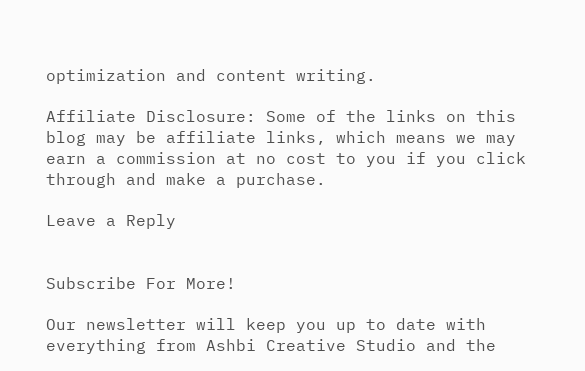optimization and content writing.

Affiliate Disclosure: Some of the links on this blog may be affiliate links, which means we may earn a commission at no cost to you if you click through and make a purchase.

Leave a Reply


Subscribe For More!

Our newsletter will keep you up to date with everything from Ashbi Creative Studio and the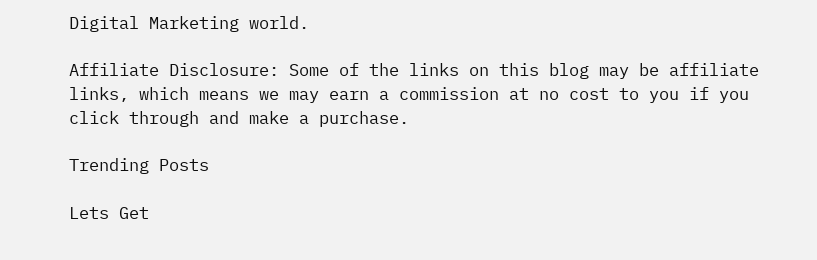Digital Marketing world.

Affiliate Disclosure: Some of the links on this blog may be affiliate links, which means we may earn a commission at no cost to you if you click through and make a purchase.

Trending Posts

Lets Get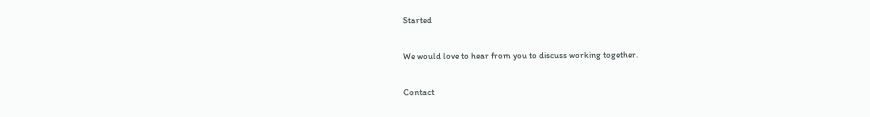Started

We would love to hear from you to discuss working together.

Contact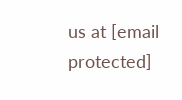us at [email protected]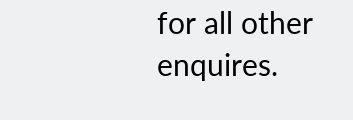for all other enquires.